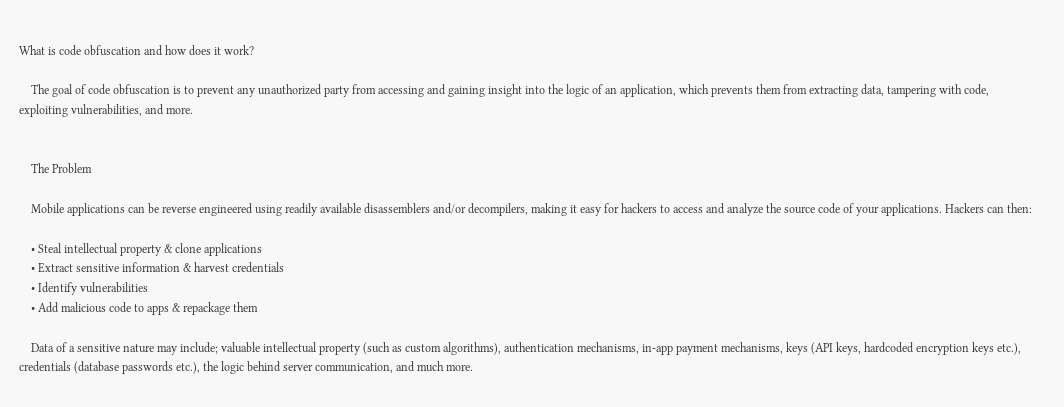What is code obfuscation and how does it work?

    The goal of code obfuscation is to prevent any unauthorized party from accessing and gaining insight into the logic of an application, which prevents them from extracting data, tampering with code, exploiting vulnerabilities, and more.


    The Problem

    Mobile applications can be reverse engineered using readily available disassemblers and/or decompilers, making it easy for hackers to access and analyze the source code of your applications. Hackers can then:

    • Steal intellectual property & clone applications
    • Extract sensitive information & harvest credentials
    • Identify vulnerabilities
    • Add malicious code to apps & repackage them

    Data of a sensitive nature may include; valuable intellectual property (such as custom algorithms), authentication mechanisms, in-app payment mechanisms, keys (API keys, hardcoded encryption keys etc.), credentials (database passwords etc.), the logic behind server communication, and much more.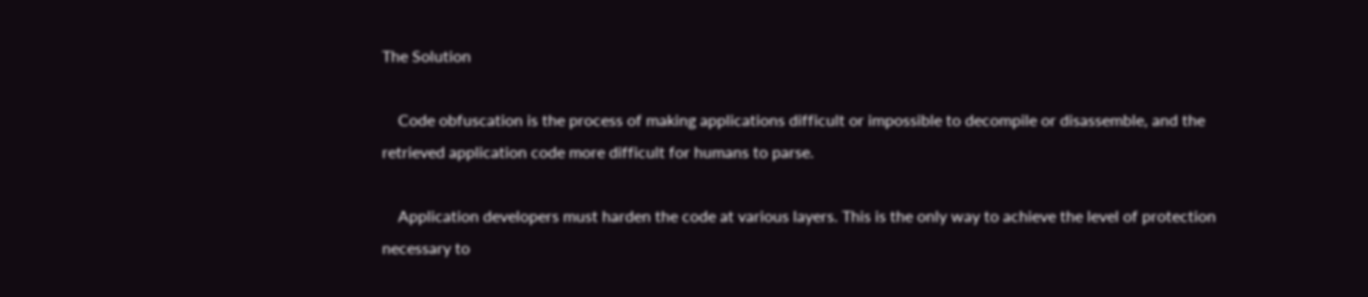The Solution

    Code obfuscation is the process of making applications difficult or impossible to decompile or disassemble, and the retrieved application code more difficult for humans to parse.

    Application developers must harden the code at various layers. This is the only way to achieve the level of protection necessary to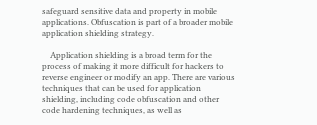safeguard sensitive data and property in mobile applications. Obfuscation is part of a broader mobile application shielding strategy.

    Application shielding is a broad term for the process of making it more difficult for hackers to reverse engineer or modify an app. There are various techniques that can be used for application shielding, including code obfuscation and other code hardening techniques, as well as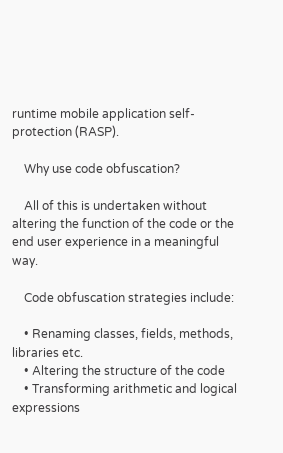runtime mobile application self-protection (RASP).

    Why use code obfuscation?

    All of this is undertaken without altering the function of the code or the end user experience in a meaningful way.

    Code obfuscation strategies include:

    • Renaming classes, fields, methods, libraries etc.
    • Altering the structure of the code
    • Transforming arithmetic and logical expressions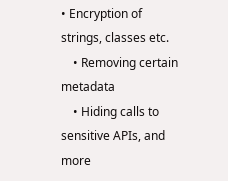• Encryption of strings, classes etc.
    • Removing certain metadata
    • Hiding calls to sensitive APIs, and more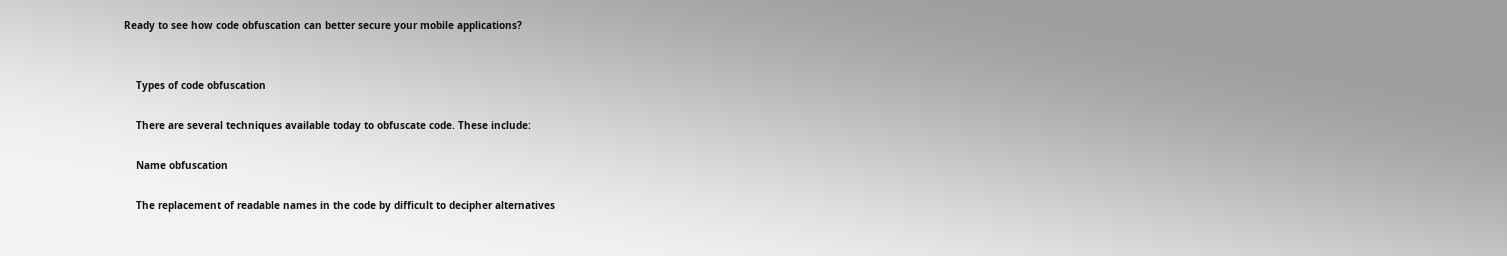Ready to see how code obfuscation can better secure your mobile applications?


    Types of code obfuscation

    There are several techniques available today to obfuscate code. These include:

    Name obfuscation

    The replacement of readable names in the code by difficult to decipher alternatives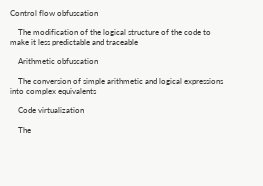Control flow obfuscation

    The modification of the logical structure of the code to make it less predictable and traceable

    Arithmetic obfuscation

    The conversion of simple arithmetic and logical expressions into complex equivalents

    Code virtualization

    The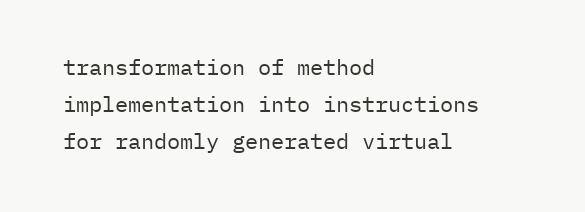transformation of method implementation into instructions for randomly generated virtual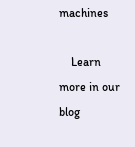machines

    Learn more in our blog